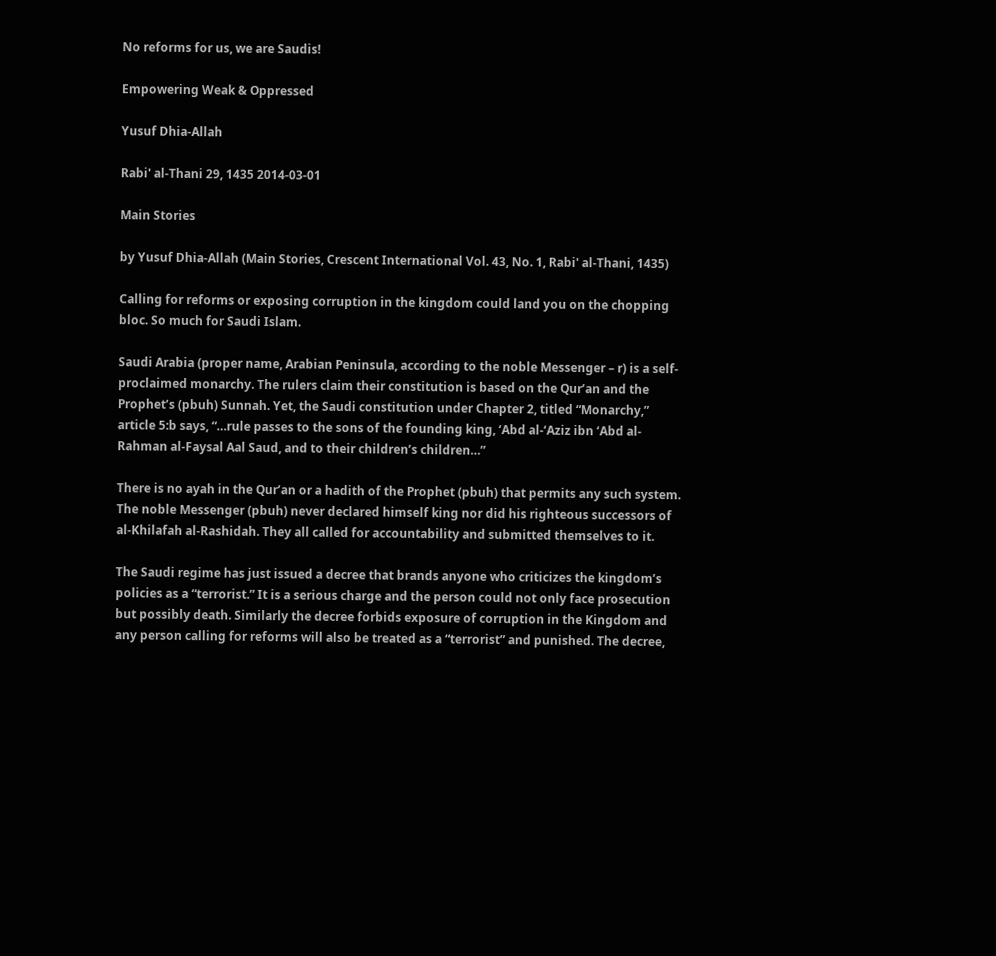No reforms for us, we are Saudis!

Empowering Weak & Oppressed

Yusuf Dhia-Allah

Rabi' al-Thani 29, 1435 2014-03-01

Main Stories

by Yusuf Dhia-Allah (Main Stories, Crescent International Vol. 43, No. 1, Rabi' al-Thani, 1435)

Calling for reforms or exposing corruption in the kingdom could land you on the chopping bloc. So much for Saudi Islam.

Saudi Arabia (proper name, Arabian Peninsula, according to the noble Messenger – r) is a self-proclaimed monarchy. The rulers claim their constitution is based on the Qur’an and the Prophet’s (pbuh) Sunnah. Yet, the Saudi constitution under Chapter 2, titled “Monarchy,” article 5:b says, “…rule passes to the sons of the founding king, ‘Abd al-‘Aziz ibn ‘Abd al-Rahman al-Faysal Aal Saud, and to their children’s children…”

There is no ayah in the Qur’an or a hadith of the Prophet (pbuh) that permits any such system. The noble Messenger (pbuh) never declared himself king nor did his righteous successors of al-Khilafah al-Rashidah. They all called for accountability and submitted themselves to it.

The Saudi regime has just issued a decree that brands anyone who criticizes the kingdom’s policies as a “terrorist.” It is a serious charge and the person could not only face prosecution but possibly death. Similarly the decree forbids exposure of corruption in the Kingdom and any person calling for reforms will also be treated as a “terrorist” and punished. The decree,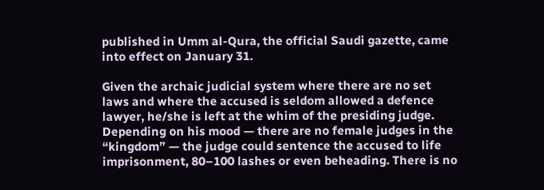published in Umm al-Qura, the official Saudi gazette, came into effect on January 31.

Given the archaic judicial system where there are no set laws and where the accused is seldom allowed a defence lawyer, he/she is left at the whim of the presiding judge. Depending on his mood — there are no female judges in the “kingdom” — the judge could sentence the accused to life imprisonment, 80–100 lashes or even beheading. There is no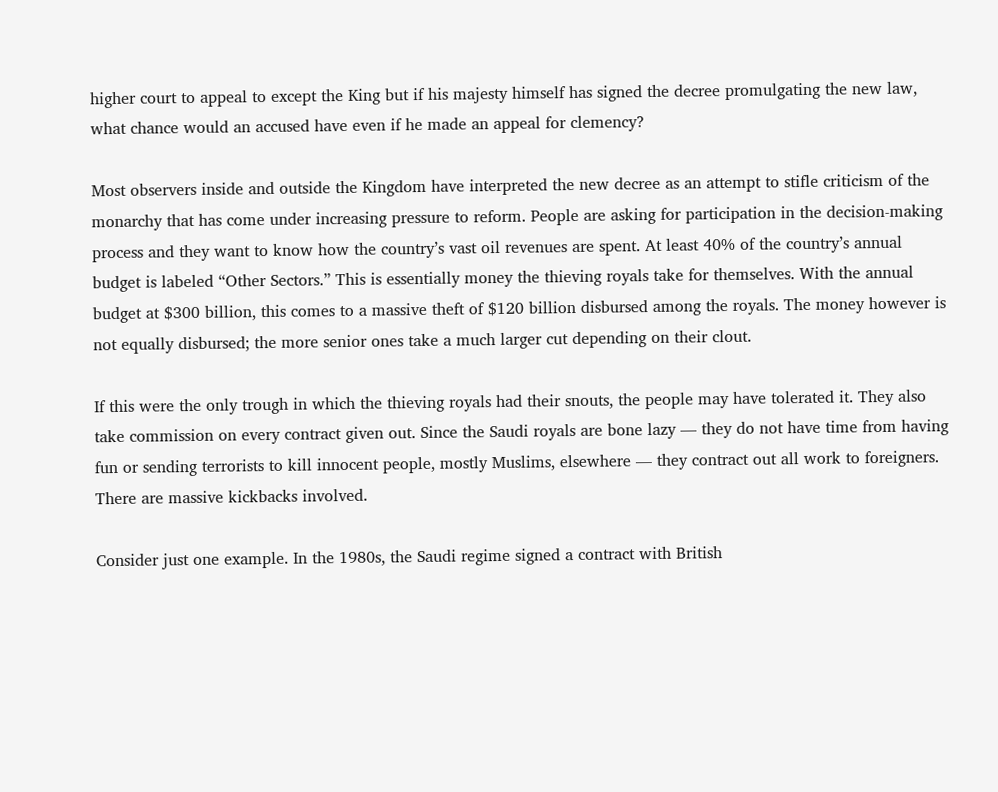higher court to appeal to except the King but if his majesty himself has signed the decree promulgating the new law, what chance would an accused have even if he made an appeal for clemency?

Most observers inside and outside the Kingdom have interpreted the new decree as an attempt to stifle criticism of the monarchy that has come under increasing pressure to reform. People are asking for participation in the decision-making process and they want to know how the country’s vast oil revenues are spent. At least 40% of the country’s annual budget is labeled “Other Sectors.” This is essentially money the thieving royals take for themselves. With the annual budget at $300 billion, this comes to a massive theft of $120 billion disbursed among the royals. The money however is not equally disbursed; the more senior ones take a much larger cut depending on their clout.

If this were the only trough in which the thieving royals had their snouts, the people may have tolerated it. They also take commission on every contract given out. Since the Saudi royals are bone lazy — they do not have time from having fun or sending terrorists to kill innocent people, mostly Muslims, elsewhere — they contract out all work to foreigners. There are massive kickbacks involved.

Consider just one example. In the 1980s, the Saudi regime signed a contract with British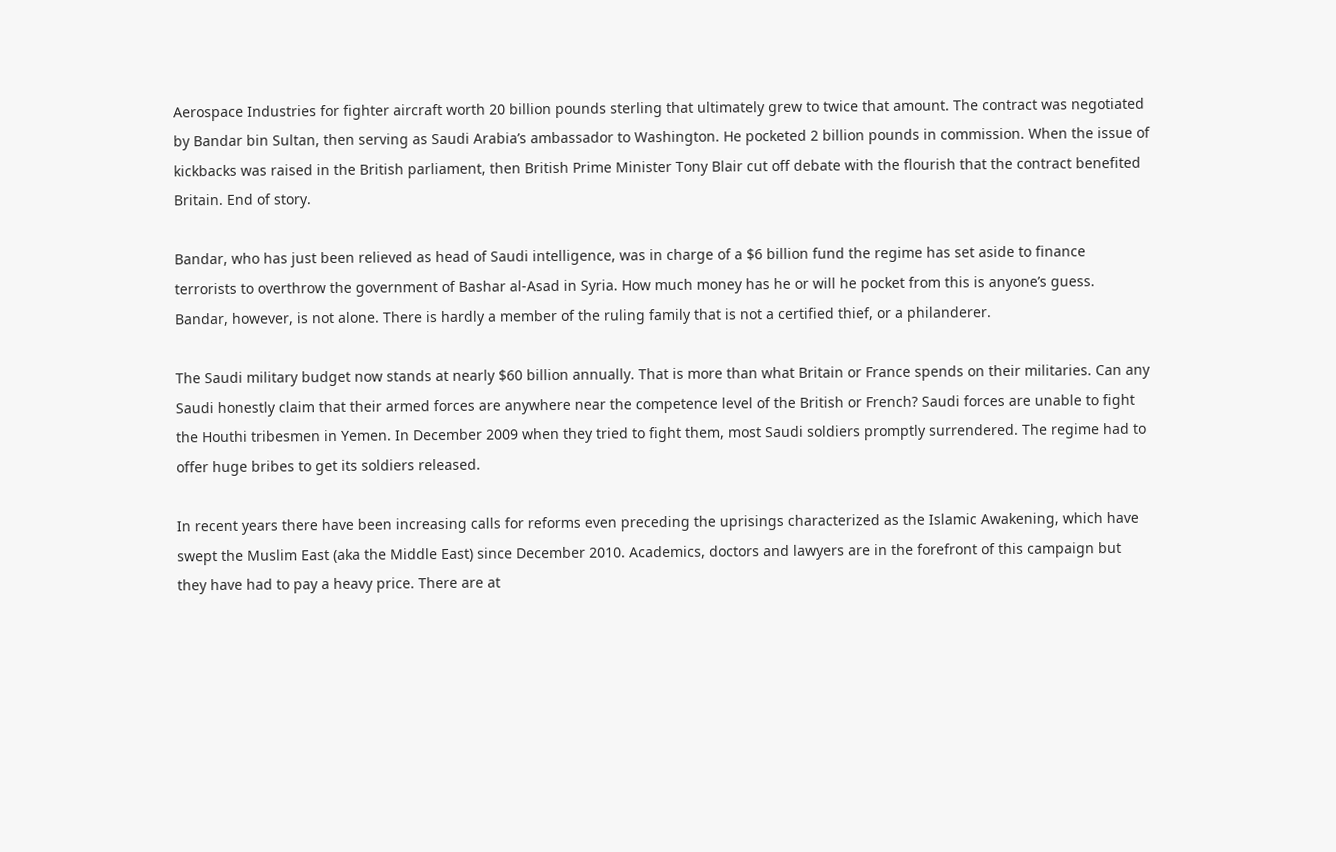Aerospace Industries for fighter aircraft worth 20 billion pounds sterling that ultimately grew to twice that amount. The contract was negotiated by Bandar bin Sultan, then serving as Saudi Arabia’s ambassador to Washington. He pocketed 2 billion pounds in commission. When the issue of kickbacks was raised in the British parliament, then British Prime Minister Tony Blair cut off debate with the flourish that the contract benefited Britain. End of story.

Bandar, who has just been relieved as head of Saudi intelligence, was in charge of a $6 billion fund the regime has set aside to finance terrorists to overthrow the government of Bashar al-Asad in Syria. How much money has he or will he pocket from this is anyone’s guess. Bandar, however, is not alone. There is hardly a member of the ruling family that is not a certified thief, or a philanderer.

The Saudi military budget now stands at nearly $60 billion annually. That is more than what Britain or France spends on their militaries. Can any Saudi honestly claim that their armed forces are anywhere near the competence level of the British or French? Saudi forces are unable to fight the Houthi tribesmen in Yemen. In December 2009 when they tried to fight them, most Saudi soldiers promptly surrendered. The regime had to offer huge bribes to get its soldiers released.

In recent years there have been increasing calls for reforms even preceding the uprisings characterized as the Islamic Awakening, which have swept the Muslim East (aka the Middle East) since December 2010. Academics, doctors and lawyers are in the forefront of this campaign but they have had to pay a heavy price. There are at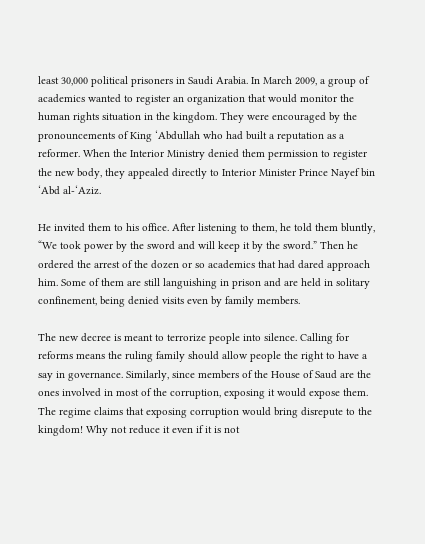least 30,000 political prisoners in Saudi Arabia. In March 2009, a group of academics wanted to register an organization that would monitor the human rights situation in the kingdom. They were encouraged by the pronouncements of King ‘Abdullah who had built a reputation as a reformer. When the Interior Ministry denied them permission to register the new body, they appealed directly to Interior Minister Prince Nayef bin ‘Abd al-‘Aziz.

He invited them to his office. After listening to them, he told them bluntly, “We took power by the sword and will keep it by the sword.” Then he ordered the arrest of the dozen or so academics that had dared approach him. Some of them are still languishing in prison and are held in solitary confinement, being denied visits even by family members.

The new decree is meant to terrorize people into silence. Calling for reforms means the ruling family should allow people the right to have a say in governance. Similarly, since members of the House of Saud are the ones involved in most of the corruption, exposing it would expose them. The regime claims that exposing corruption would bring disrepute to the kingdom! Why not reduce it even if it is not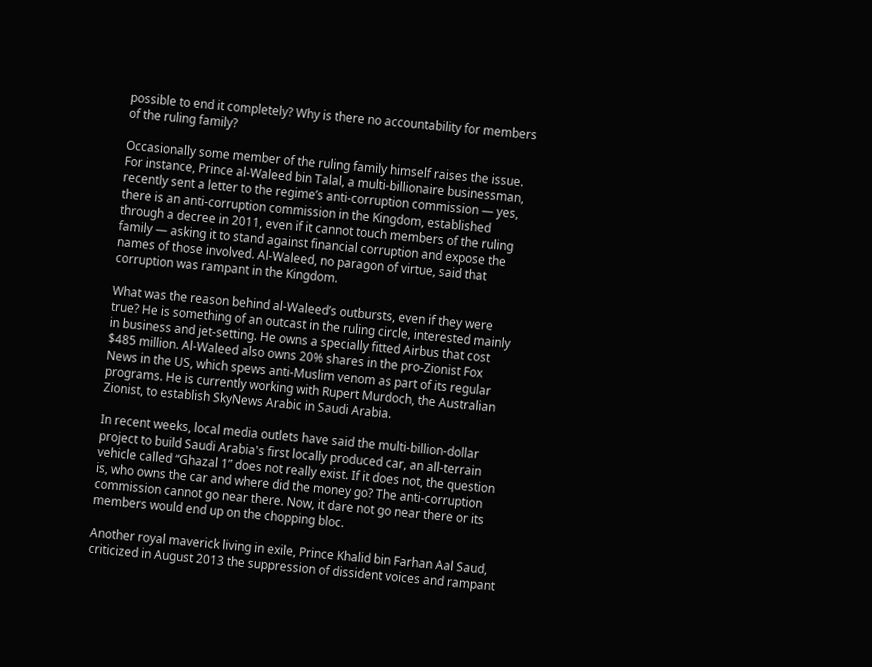possible to end it completely? Why is there no accountability for members of the ruling family?

Occasionally some member of the ruling family himself raises the issue. For instance, Prince al-Waleed bin Talal, a multi-billionaire businessman, recently sent a letter to the regime’s anti-corruption commission — yes, there is an anti-corruption commission in the Kingdom, established through a decree in 2011, even if it cannot touch members of the ruling family — asking it to stand against financial corruption and expose the names of those involved. Al-Waleed, no paragon of virtue, said that corruption was rampant in the Kingdom.

What was the reason behind al-Waleed’s outbursts, even if they were true? He is something of an outcast in the ruling circle, interested mainly in business and jet-setting. He owns a specially fitted Airbus that cost $485 million. Al-Waleed also owns 20% shares in the pro-Zionist Fox News in the US, which spews anti-Muslim venom as part of its regular programs. He is currently working with Rupert Murdoch, the Australian Zionist, to establish SkyNews Arabic in Saudi Arabia.

In recent weeks, local media outlets have said the multi-billion-dollar project to build Saudi Arabia's first locally produced car, an all-terrain vehicle called “Ghazal 1” does not really exist. If it does not, the question is, who owns the car and where did the money go? The anti-corruption commission cannot go near there. Now, it dare not go near there or its members would end up on the chopping bloc.

Another royal maverick living in exile, Prince Khalid bin Farhan Aal Saud, criticized in August 2013 the suppression of dissident voices and rampant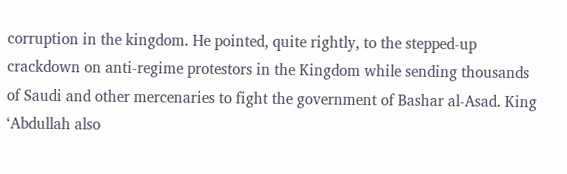corruption in the kingdom. He pointed, quite rightly, to the stepped-up crackdown on anti-regime protestors in the Kingdom while sending thousands of Saudi and other mercenaries to fight the government of Bashar al-Asad. King ‘Abdullah also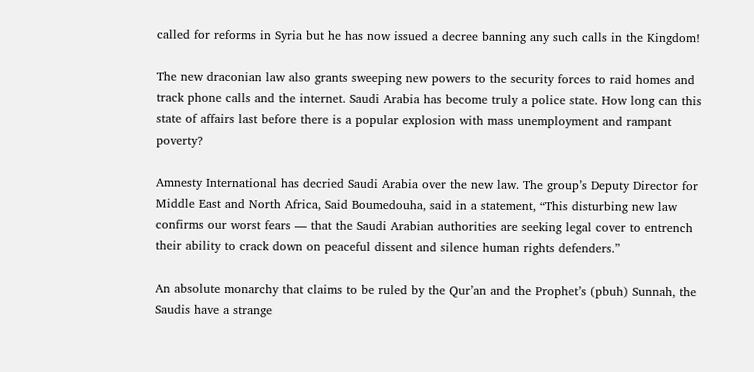called for reforms in Syria but he has now issued a decree banning any such calls in the Kingdom!

The new draconian law also grants sweeping new powers to the security forces to raid homes and track phone calls and the internet. Saudi Arabia has become truly a police state. How long can this state of affairs last before there is a popular explosion with mass unemployment and rampant poverty?

Amnesty International has decried Saudi Arabia over the new law. The group’s Deputy Director for Middle East and North Africa, Said Boumedouha, said in a statement, “This disturbing new law confirms our worst fears — that the Saudi Arabian authorities are seeking legal cover to entrench their ability to crack down on peaceful dissent and silence human rights defenders.”

An absolute monarchy that claims to be ruled by the Qur’an and the Prophet’s (pbuh) Sunnah, the Saudis have a strange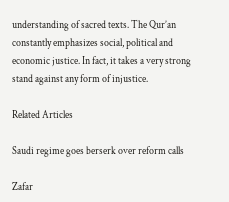understanding of sacred texts. The Qur’an constantly emphasizes social, political and economic justice. In fact, it takes a very strong stand against any form of injustice.

Related Articles

Saudi regime goes berserk over reform calls

Zafar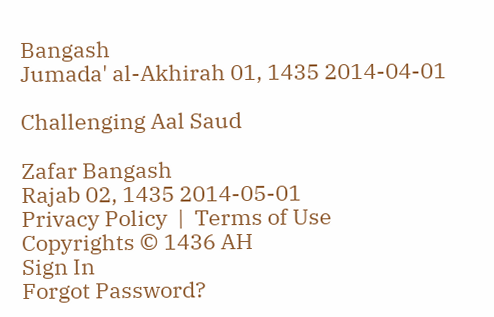Bangash
Jumada' al-Akhirah 01, 1435 2014-04-01

Challenging Aal Saud

Zafar Bangash
Rajab 02, 1435 2014-05-01
Privacy Policy  |  Terms of Use
Copyrights © 1436 AH
Sign In
Forgot Password?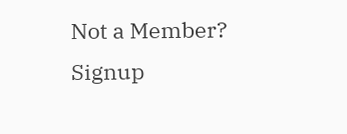Not a Member? Signup